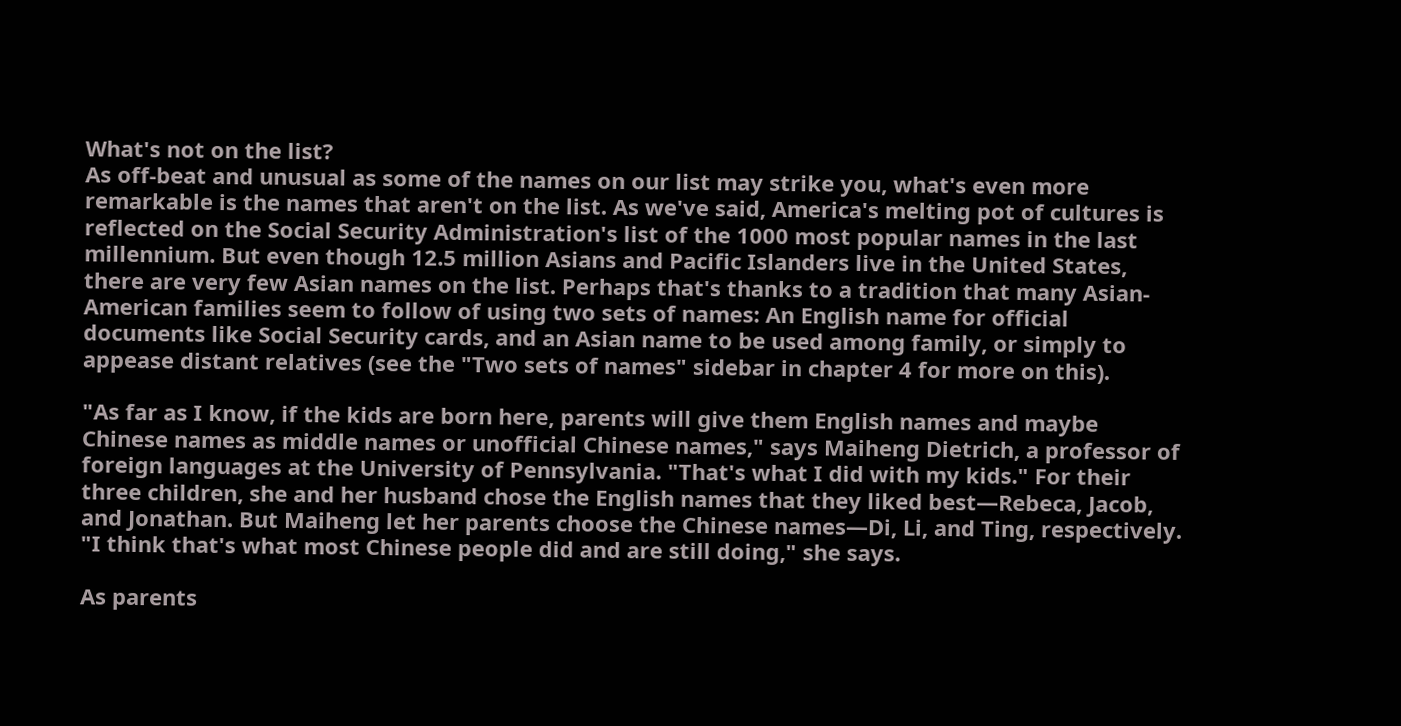What's not on the list?
As off-beat and unusual as some of the names on our list may strike you, what's even more remarkable is the names that aren't on the list. As we've said, America's melting pot of cultures is reflected on the Social Security Administration's list of the 1000 most popular names in the last millennium. But even though 12.5 million Asians and Pacific Islanders live in the United States, there are very few Asian names on the list. Perhaps that's thanks to a tradition that many Asian-American families seem to follow of using two sets of names: An English name for official documents like Social Security cards, and an Asian name to be used among family, or simply to appease distant relatives (see the "Two sets of names" sidebar in chapter 4 for more on this).

"As far as I know, if the kids are born here, parents will give them English names and maybe Chinese names as middle names or unofficial Chinese names," says Maiheng Dietrich, a professor of foreign languages at the University of Pennsylvania. "That's what I did with my kids." For their three children, she and her husband chose the English names that they liked best—Rebeca, Jacob, and Jonathan. But Maiheng let her parents choose the Chinese names—Di, Li, and Ting, respectively. "I think that's what most Chinese people did and are still doing," she says.

As parents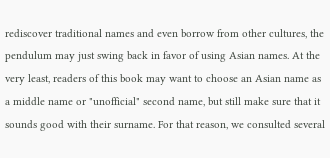rediscover traditional names and even borrow from other cultures, the pendulum may just swing back in favor of using Asian names. At the very least, readers of this book may want to choose an Asian name as a middle name or "unofficial" second name, but still make sure that it sounds good with their surname. For that reason, we consulted several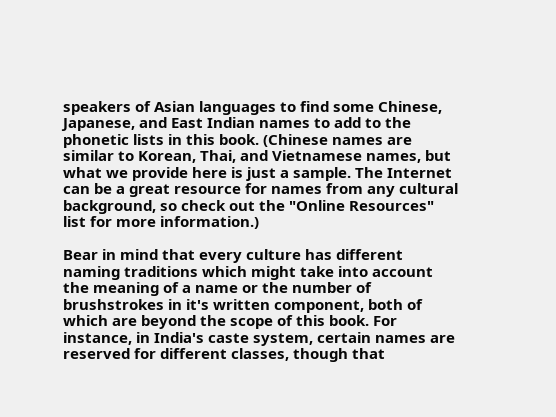speakers of Asian languages to find some Chinese, Japanese, and East Indian names to add to the phonetic lists in this book. (Chinese names are similar to Korean, Thai, and Vietnamese names, but what we provide here is just a sample. The Internet can be a great resource for names from any cultural background, so check out the "Online Resources" list for more information.)

Bear in mind that every culture has different naming traditions which might take into account the meaning of a name or the number of brushstrokes in it's written component, both of which are beyond the scope of this book. For instance, in India's caste system, certain names are reserved for different classes, though that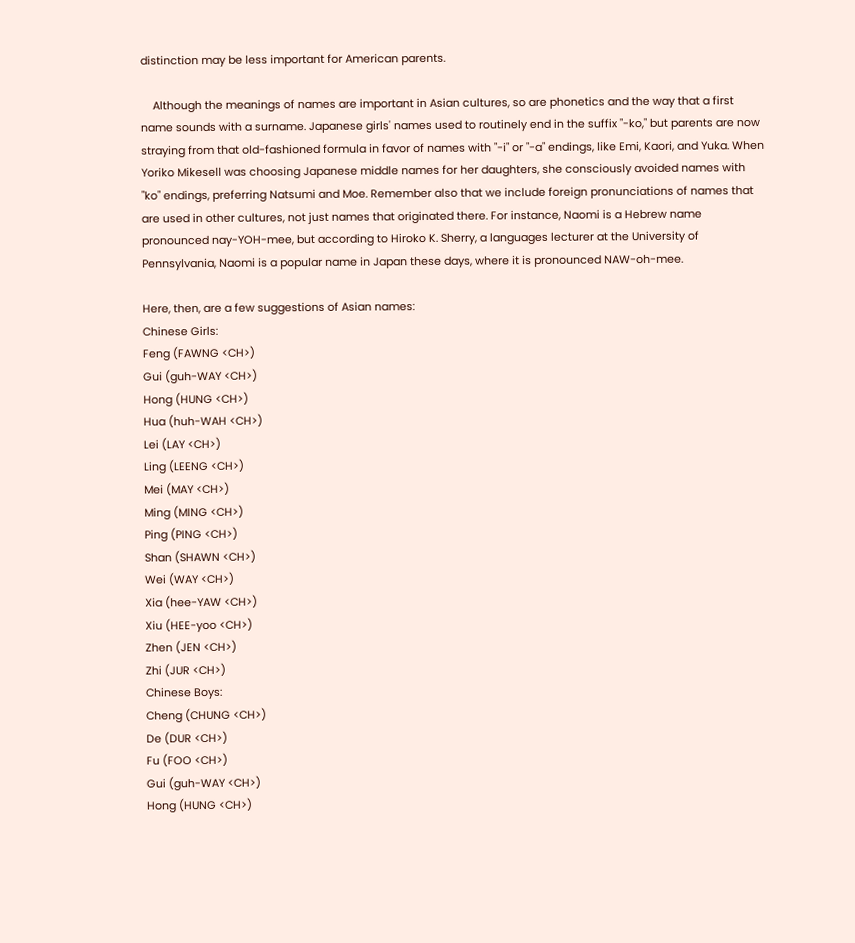distinction may be less important for American parents.

    Although the meanings of names are important in Asian cultures, so are phonetics and the way that a first name sounds with a surname. Japanese girls' names used to routinely end in the suffix "-ko," but parents are now straying from that old-fashioned formula in favor of names with "-i" or "-a" endings, like Emi, Kaori, and Yuka. When Yoriko Mikesell was choosing Japanese middle names for her daughters, she consciously avoided names with "ko" endings, preferring Natsumi and Moe. Remember also that we include foreign pronunciations of names that are used in other cultures, not just names that originated there. For instance, Naomi is a Hebrew name pronounced nay-YOH-mee, but according to Hiroko K. Sherry, a languages lecturer at the University of Pennsylvania, Naomi is a popular name in Japan these days, where it is pronounced NAW-oh-mee.

Here, then, are a few suggestions of Asian names:
Chinese Girls:
Feng (FAWNG <CH>)
Gui (guh-WAY <CH>)
Hong (HUNG <CH>)
Hua (huh-WAH <CH>)
Lei (LAY <CH>)
Ling (LEENG <CH>)
Mei (MAY <CH>)
Ming (MING <CH>)
Ping (PING <CH>)
Shan (SHAWN <CH>)
Wei (WAY <CH>)
Xia (hee-YAW <CH>)
Xiu (HEE-yoo <CH>)
Zhen (JEN <CH>)
Zhi (JUR <CH>)
Chinese Boys:
Cheng (CHUNG <CH>)
De (DUR <CH>)
Fu (FOO <CH>)
Gui (guh-WAY <CH>)
Hong (HUNG <CH>)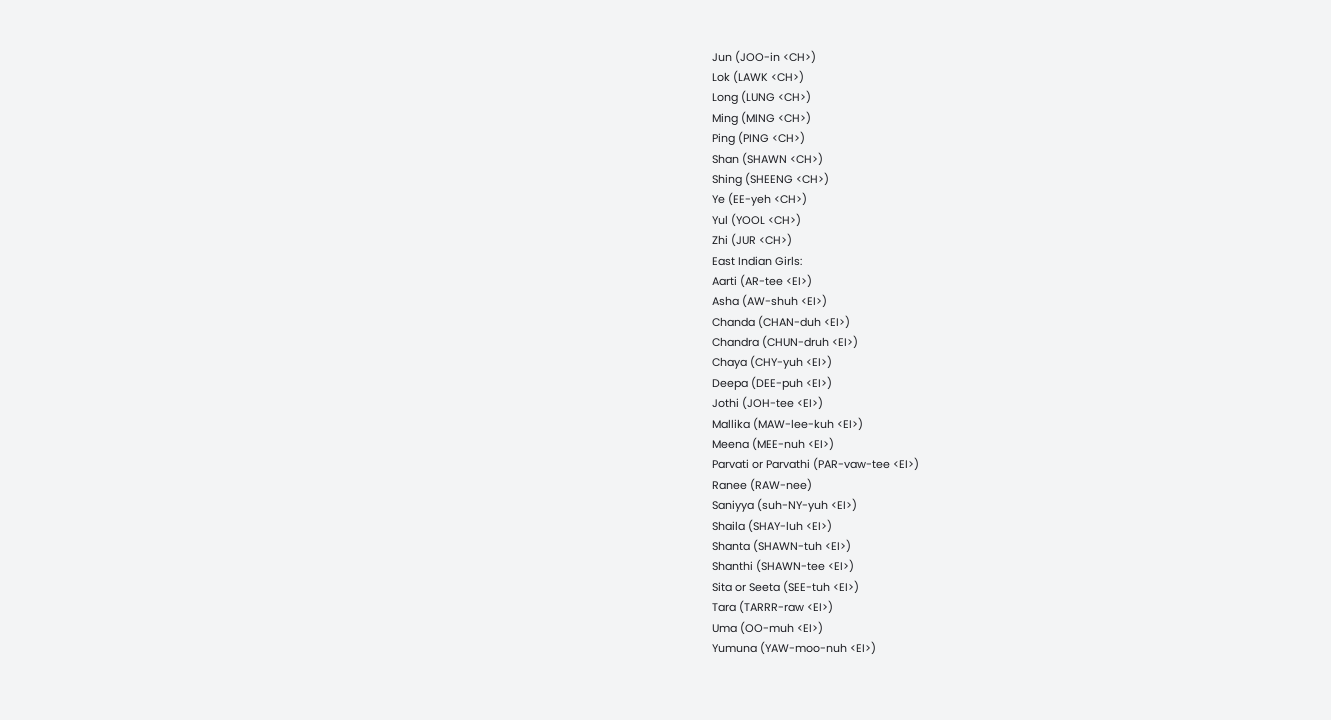Jun (JOO-in <CH>)
Lok (LAWK <CH>)
Long (LUNG <CH>)
Ming (MING <CH>)
Ping (PING <CH>)
Shan (SHAWN <CH>)
Shing (SHEENG <CH>)
Ye (EE-yeh <CH>)
Yul (YOOL <CH>)
Zhi (JUR <CH>)
East Indian Girls:
Aarti (AR-tee <EI>)
Asha (AW-shuh <EI>)
Chanda (CHAN-duh <EI>)
Chandra (CHUN-druh <EI>)
Chaya (CHY-yuh <EI>)
Deepa (DEE-puh <EI>)
Jothi (JOH-tee <EI>)
Mallika (MAW-lee-kuh <EI>)
Meena (MEE-nuh <EI>)
Parvati or Parvathi (PAR-vaw-tee <EI>)
Ranee (RAW-nee)
Saniyya (suh-NY-yuh <EI>)
Shaila (SHAY-luh <EI>)
Shanta (SHAWN-tuh <EI>)
Shanthi (SHAWN-tee <EI>)
Sita or Seeta (SEE-tuh <EI>)
Tara (TARRR-raw <EI>)
Uma (OO-muh <EI>)
Yumuna (YAW-moo-nuh <EI>)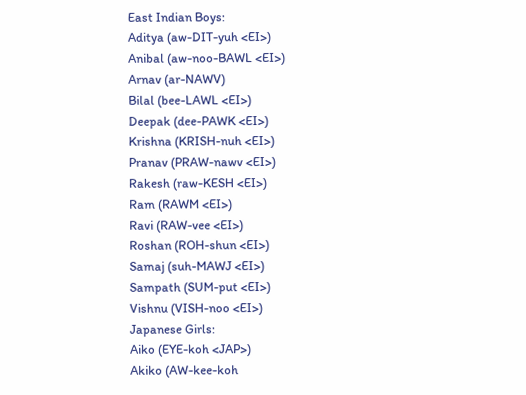East Indian Boys:
Aditya (aw-DIT-yuh <EI>)
Anibal (aw-noo-BAWL <EI>)
Arnav (ar-NAWV)
Bilal (bee-LAWL <EI>)
Deepak (dee-PAWK <EI>)
Krishna (KRISH-nuh <EI>)
Pranav (PRAW-nawv <EI>)
Rakesh (raw-KESH <EI>)
Ram (RAWM <EI>)
Ravi (RAW-vee <EI>)
Roshan (ROH-shun <EI>)
Samaj (suh-MAWJ <EI>)
Sampath (SUM-put <EI>)
Vishnu (VISH-noo <EI>)
Japanese Girls:
Aiko (EYE-koh <JAP>)
Akiko (AW-kee-koh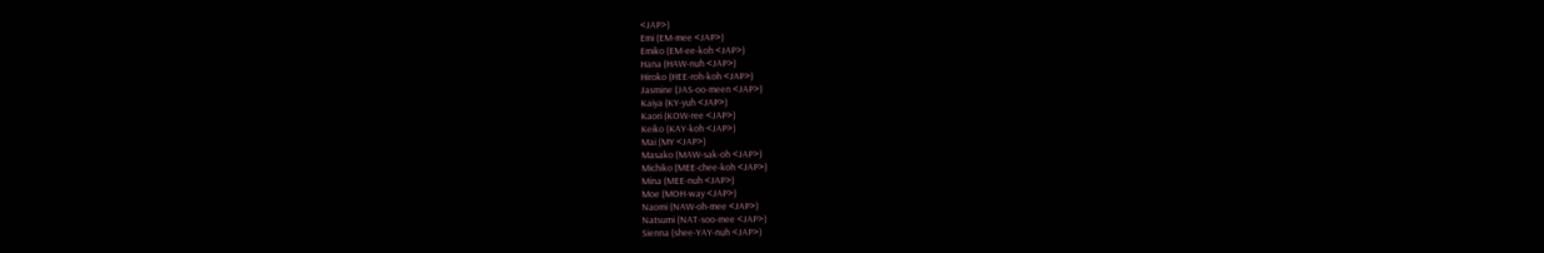<JAP>)
Emi (EM-mee <JAP>)
Emiko (EM-ee-koh <JAP>)
Hana (HAW-nuh <JAP>)
Hiroko (HEE-roh-koh <JAP>)
Jasmine (JAS-oo-meen <JAP>)
Kaiya (KY-yuh <JAP>)
Kaori (KOW-ree <JAP>)
Keiko (KAY-koh <JAP>)
Mai (MY <JAP>)
Masako (MAW-sak-oh <JAP>)
Michiko (MEE-chee-koh <JAP>)
Mina (MEE-nuh <JAP>)
Moe (MOH-way <JAP>)
Naomi (NAW-oh-mee <JAP>)
Natsumi (NAT-soo-mee <JAP>)
Sienna (shee-YAY-nuh <JAP>)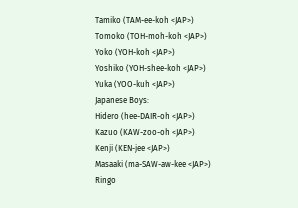Tamiko (TAM-ee-koh <JAP>)
Tomoko (TOH-moh-koh <JAP>)
Yoko (YOH-koh <JAP>)
Yoshiko (YOH-shee-koh <JAP>)
Yuka (YOO-kuh <JAP>)
Japanese Boys:
Hidero (hee-DAIR-oh <JAP>)
Kazuo (KAW-zoo-oh <JAP>)
Kenji (KEN-jee <JAP>)
Masaaki (ma-SAW-aw-kee <JAP>)
Ringo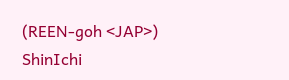(REEN-goh <JAP>)
ShinIchi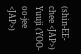(shin-EE-chee <JAP>)
Yuuji (YOO-oo-jee <JAP>)